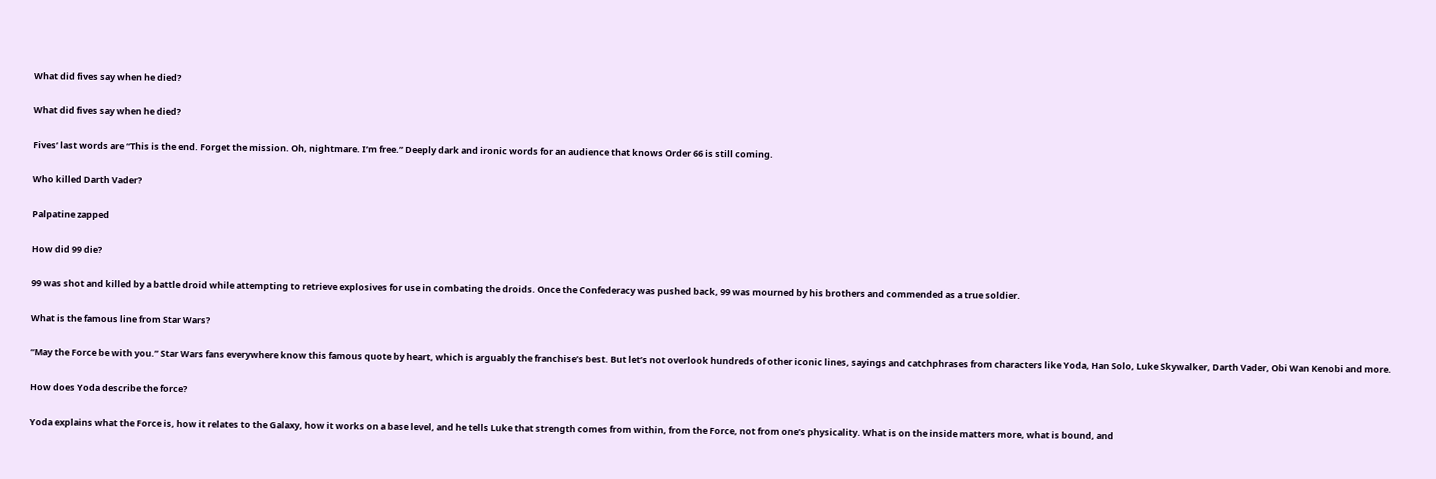What did fives say when he died?

What did fives say when he died?

Fives’ last words are “This is the end. Forget the mission. Oh, nightmare. I’m free.” Deeply dark and ironic words for an audience that knows Order 66 is still coming.

Who killed Darth Vader?

Palpatine zapped

How did 99 die?

99 was shot and killed by a battle droid while attempting to retrieve explosives for use in combating the droids. Once the Confederacy was pushed back, 99 was mourned by his brothers and commended as a true soldier.

What is the famous line from Star Wars?

“May the Force be with you.” Star Wars fans everywhere know this famous quote by heart, which is arguably the franchise’s best. But let’s not overlook hundreds of other iconic lines, sayings and catchphrases from characters like Yoda, Han Solo, Luke Skywalker, Darth Vader, Obi Wan Kenobi and more.

How does Yoda describe the force?

Yoda explains what the Force is, how it relates to the Galaxy, how it works on a base level, and he tells Luke that strength comes from within, from the Force, not from one’s physicality. What is on the inside matters more, what is bound, and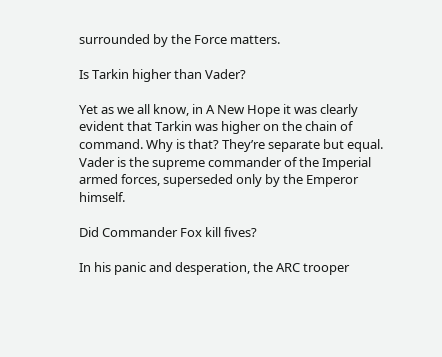surrounded by the Force matters.

Is Tarkin higher than Vader?

Yet as we all know, in A New Hope it was clearly evident that Tarkin was higher on the chain of command. Why is that? They’re separate but equal. Vader is the supreme commander of the Imperial armed forces, superseded only by the Emperor himself.

Did Commander Fox kill fives?

In his panic and desperation, the ARC trooper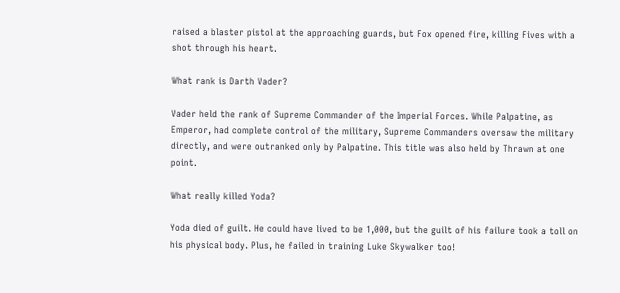raised a blaster pistol at the approaching guards, but Fox opened fire, killing Fives with a shot through his heart.

What rank is Darth Vader?

Vader held the rank of Supreme Commander of the Imperial Forces. While Palpatine, as Emperor, had complete control of the military, Supreme Commanders oversaw the military directly, and were outranked only by Palpatine. This title was also held by Thrawn at one point.

What really killed Yoda?

Yoda died of guilt. He could have lived to be 1,000, but the guilt of his failure took a toll on his physical body. Plus, he failed in training Luke Skywalker too!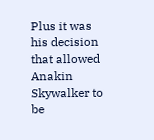Plus it was his decision that allowed Anakin Skywalker to be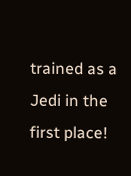trained as a Jedi in the first place!